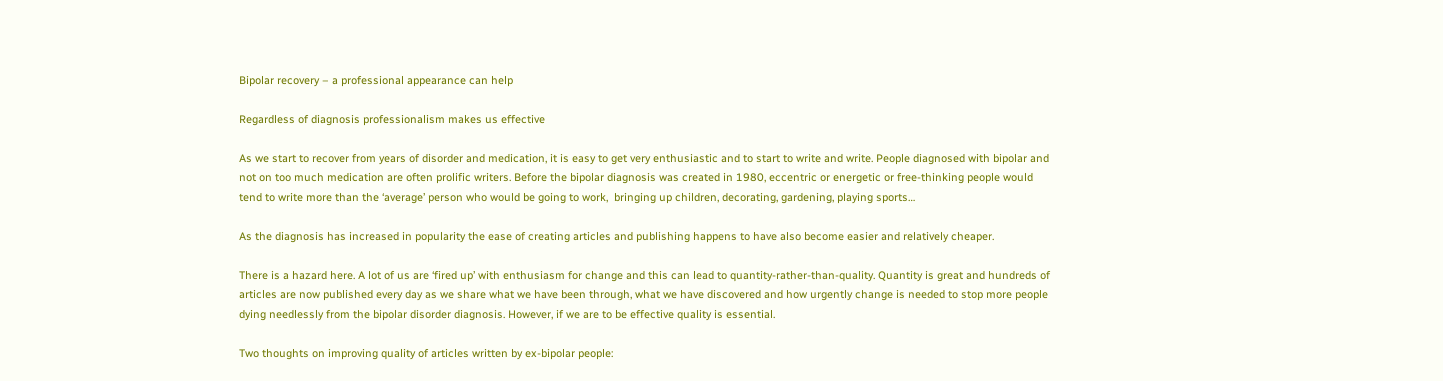Bipolar recovery – a professional appearance can help

Regardless of diagnosis professionalism makes us effective

As we start to recover from years of disorder and medication, it is easy to get very enthusiastic and to start to write and write. People diagnosed with bipolar and not on too much medication are often prolific writers. Before the bipolar diagnosis was created in 1980, eccentric or energetic or free-thinking people would tend to write more than the ‘average’ person who would be going to work,  bringing up children, decorating, gardening, playing sports…

As the diagnosis has increased in popularity the ease of creating articles and publishing happens to have also become easier and relatively cheaper.

There is a hazard here. A lot of us are ‘fired up’ with enthusiasm for change and this can lead to quantity-rather-than-quality. Quantity is great and hundreds of articles are now published every day as we share what we have been through, what we have discovered and how urgently change is needed to stop more people dying needlessly from the bipolar disorder diagnosis. However, if we are to be effective quality is essential.

Two thoughts on improving quality of articles written by ex-bipolar people: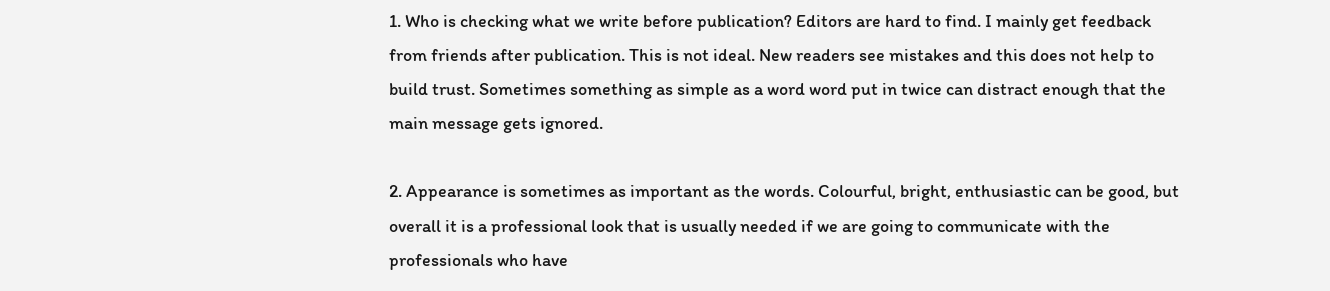1. Who is checking what we write before publication? Editors are hard to find. I mainly get feedback from friends after publication. This is not ideal. New readers see mistakes and this does not help to build trust. Sometimes something as simple as a word word put in twice can distract enough that the main message gets ignored.

2. Appearance is sometimes as important as the words. Colourful, bright, enthusiastic can be good, but overall it is a professional look that is usually needed if we are going to communicate with the professionals who have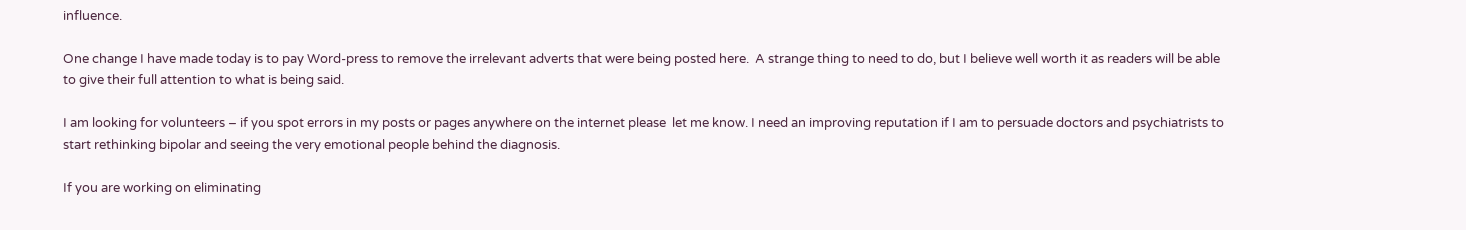influence.

One change I have made today is to pay Word-press to remove the irrelevant adverts that were being posted here.  A strange thing to need to do, but I believe well worth it as readers will be able to give their full attention to what is being said.

I am looking for volunteers – if you spot errors in my posts or pages anywhere on the internet please  let me know. I need an improving reputation if I am to persuade doctors and psychiatrists to start rethinking bipolar and seeing the very emotional people behind the diagnosis.

If you are working on eliminating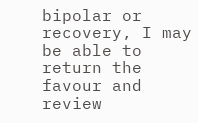bipolar or recovery, I may be able to return the favour and review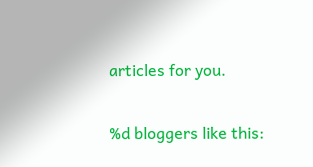articles for you.

%d bloggers like this: